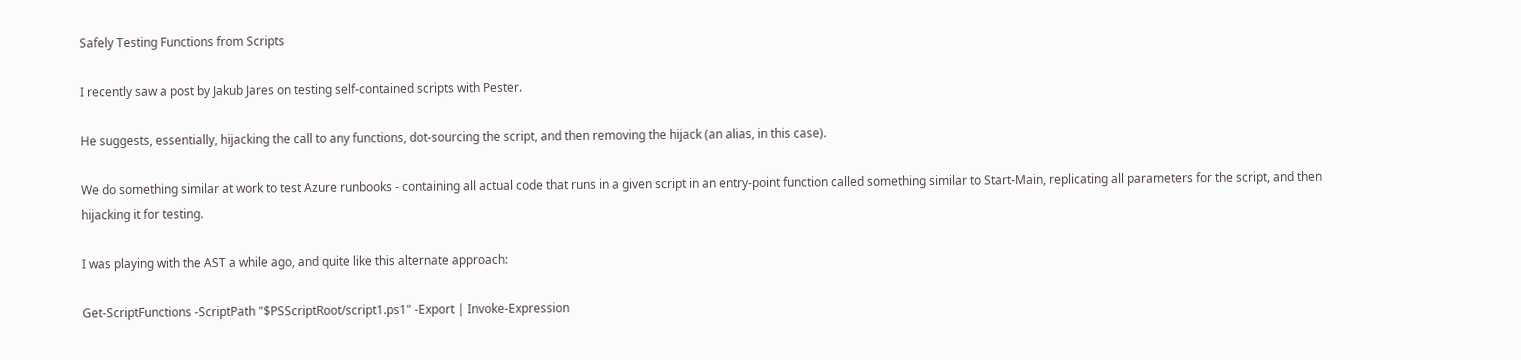Safely Testing Functions from Scripts

I recently saw a post by Jakub Jares on testing self-contained scripts with Pester.

He suggests, essentially, hijacking the call to any functions, dot-sourcing the script, and then removing the hijack (an alias, in this case).

We do something similar at work to test Azure runbooks - containing all actual code that runs in a given script in an entry-point function called something similar to Start-Main, replicating all parameters for the script, and then hijacking it for testing.

I was playing with the AST a while ago, and quite like this alternate approach:

Get-ScriptFunctions -ScriptPath "$PSScriptRoot/script1.ps1" -Export | Invoke-Expression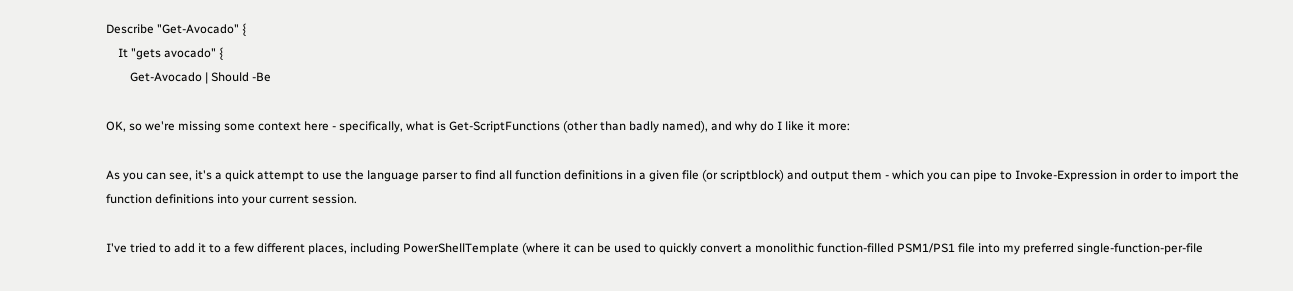Describe "Get-Avocado" {
    It "gets avocado" {
        Get-Avocado | Should -Be

OK, so we're missing some context here - specifically, what is Get-ScriptFunctions (other than badly named), and why do I like it more:

As you can see, it's a quick attempt to use the language parser to find all function definitions in a given file (or scriptblock) and output them - which you can pipe to Invoke-Expression in order to import the function definitions into your current session.

I've tried to add it to a few different places, including PowerShellTemplate (where it can be used to quickly convert a monolithic function-filled PSM1/PS1 file into my preferred single-function-per-file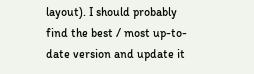layout). I should probably find the best / most up-to-date version and update it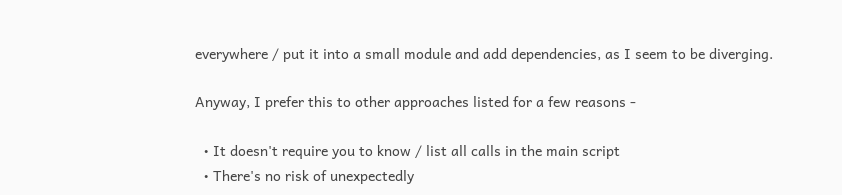everywhere / put it into a small module and add dependencies, as I seem to be diverging.

Anyway, I prefer this to other approaches listed for a few reasons -

  • It doesn't require you to know / list all calls in the main script
  • There's no risk of unexpectedly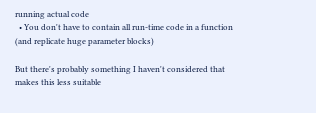running actual code
  • You don't have to contain all run-time code in a function (and replicate huge parameter blocks)

But there's probably something I haven't considered that makes this less suitable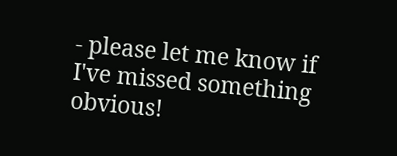- please let me know if I've missed something obvious!